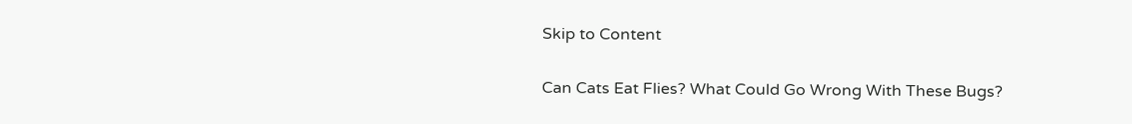Skip to Content

Can Cats Eat Flies? What Could Go Wrong With These Bugs?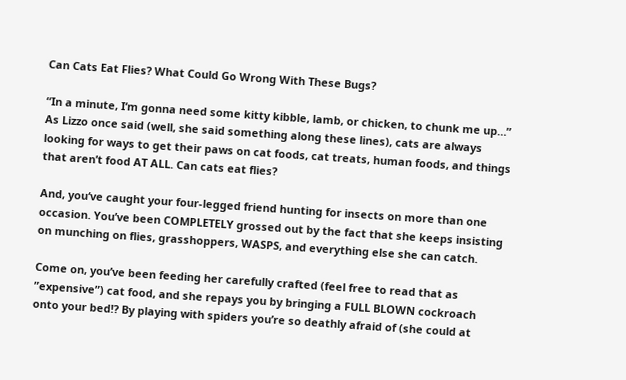Can Cats Eat Flies? What Could Go Wrong With These Bugs?

“In a minute, I‘m gonna need some kitty kibble, lamb, or chicken, to chunk me up…” As Lizzo once said (well, she said something along these lines), cats are always looking for ways to get their paws on cat foods, cat treats, human foods, and things that aren’t food AT ALL. Can cats eat flies?

And, you‘ve caught your four-legged friend hunting for insects on more than one occasion. You’ve been COMPLETELY grossed out by the fact that she keeps insisting on munching on flies, grasshoppers, WASPS, and everything else she can catch.

Come on, you’ve been feeding her carefully crafted (feel free to read that as ”expensive”) cat food, and she repays you by bringing a FULL BLOWN cockroach onto your bed!? By playing with spiders you’re so deathly afraid of (she could at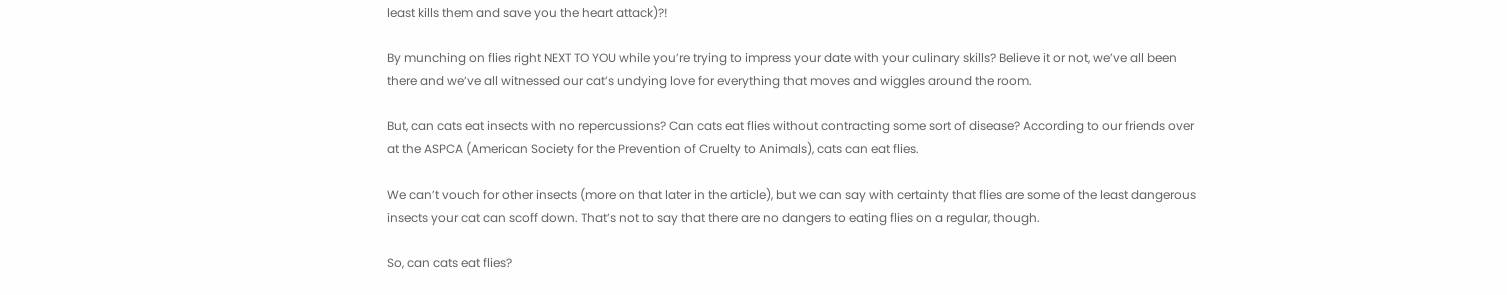least kills them and save you the heart attack)?!

By munching on flies right NEXT TO YOU while you’re trying to impress your date with your culinary skills? Believe it or not, we’ve all been there and we’ve all witnessed our cat’s undying love for everything that moves and wiggles around the room.

But, can cats eat insects with no repercussions? Can cats eat flies without contracting some sort of disease? According to our friends over at the ASPCA (American Society for the Prevention of Cruelty to Animals), cats can eat flies.

We can’t vouch for other insects (more on that later in the article), but we can say with certainty that flies are some of the least dangerous insects your cat can scoff down. That’s not to say that there are no dangers to eating flies on a regular, though.

So, can cats eat flies?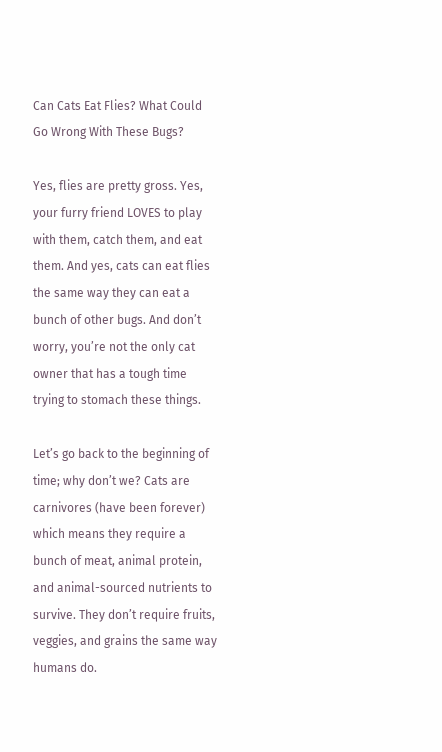Can Cats Eat Flies? What Could Go Wrong With These Bugs?

Yes, flies are pretty gross. Yes, your furry friend LOVES to play with them, catch them, and eat them. And yes, cats can eat flies the same way they can eat a bunch of other bugs. And don’t worry, you’re not the only cat owner that has a tough time trying to stomach these things.

Let’s go back to the beginning of time; why don’t we? Cats are carnivores (have been forever) which means they require a bunch of meat, animal protein, and animal-sourced nutrients to survive. They don’t require fruits, veggies, and grains the same way humans do.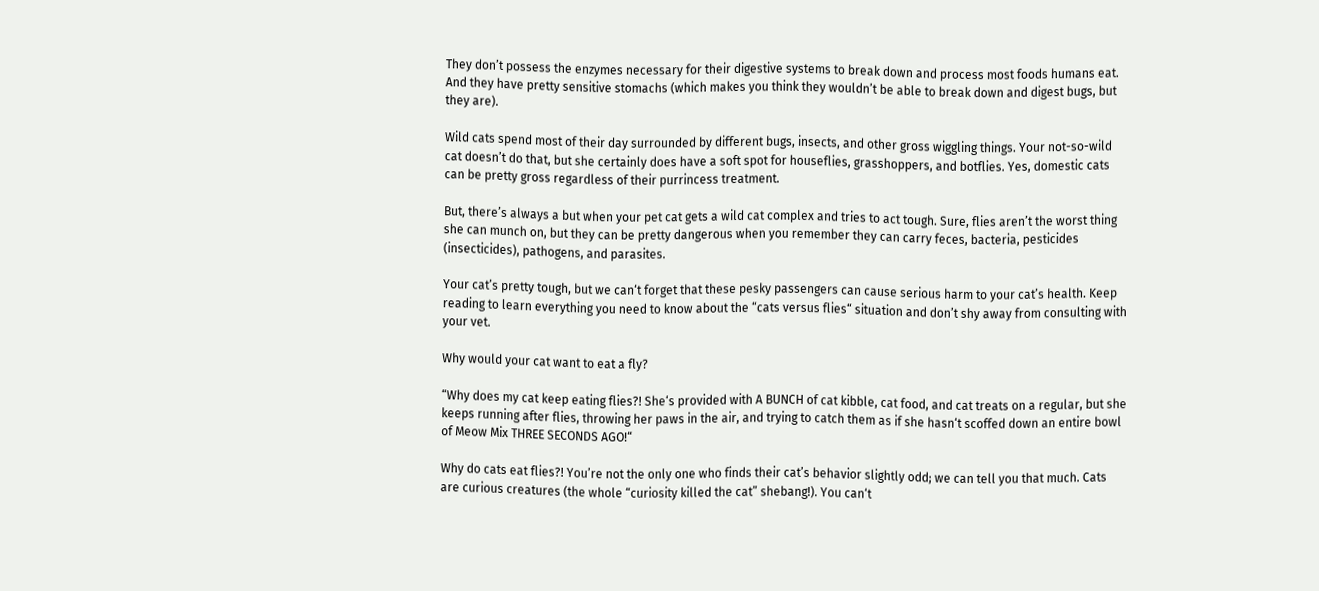They don’t possess the enzymes necessary for their digestive systems to break down and process most foods humans eat. And they have pretty sensitive stomachs (which makes you think they wouldn’t be able to break down and digest bugs, but they are).

Wild cats spend most of their day surrounded by different bugs, insects, and other gross wiggling things. Your not-so-wild cat doesn’t do that, but she certainly does have a soft spot for houseflies, grasshoppers, and botflies. Yes, domestic cats can be pretty gross regardless of their purrincess treatment.

But, there’s always a but when your pet cat gets a wild cat complex and tries to act tough. Sure, flies aren’t the worst thing she can munch on, but they can be pretty dangerous when you remember they can carry feces, bacteria, pesticides (insecticides), pathogens, and parasites.

Your cat’s pretty tough, but we can‘t forget that these pesky passengers can cause serious harm to your cat’s health. Keep reading to learn everything you need to know about the “cats versus flies“ situation and don’t shy away from consulting with your vet.

Why would your cat want to eat a fly?

“Why does my cat keep eating flies?! She‘s provided with A BUNCH of cat kibble, cat food, and cat treats on a regular, but she keeps running after flies, throwing her paws in the air, and trying to catch them as if she hasn‘t scoffed down an entire bowl of Meow Mix THREE SECONDS AGO!“

Why do cats eat flies?! You’re not the only one who finds their cat’s behavior slightly odd; we can tell you that much. Cats are curious creatures (the whole “curiosity killed the cat” shebang!). You can‘t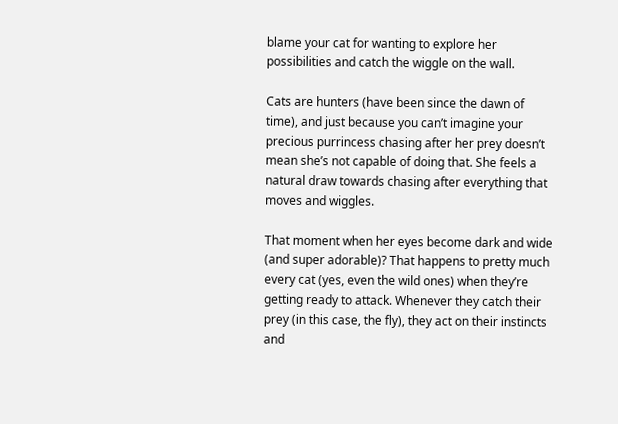blame your cat for wanting to explore her possibilities and catch the wiggle on the wall.

Cats are hunters (have been since the dawn of time), and just because you can’t imagine your precious purrincess chasing after her prey doesn’t mean she’s not capable of doing that. She feels a natural draw towards chasing after everything that moves and wiggles.

That moment when her eyes become dark and wide (and super adorable)? That happens to pretty much every cat (yes, even the wild ones) when they’re getting ready to attack. Whenever they catch their prey (in this case, the fly), they act on their instincts and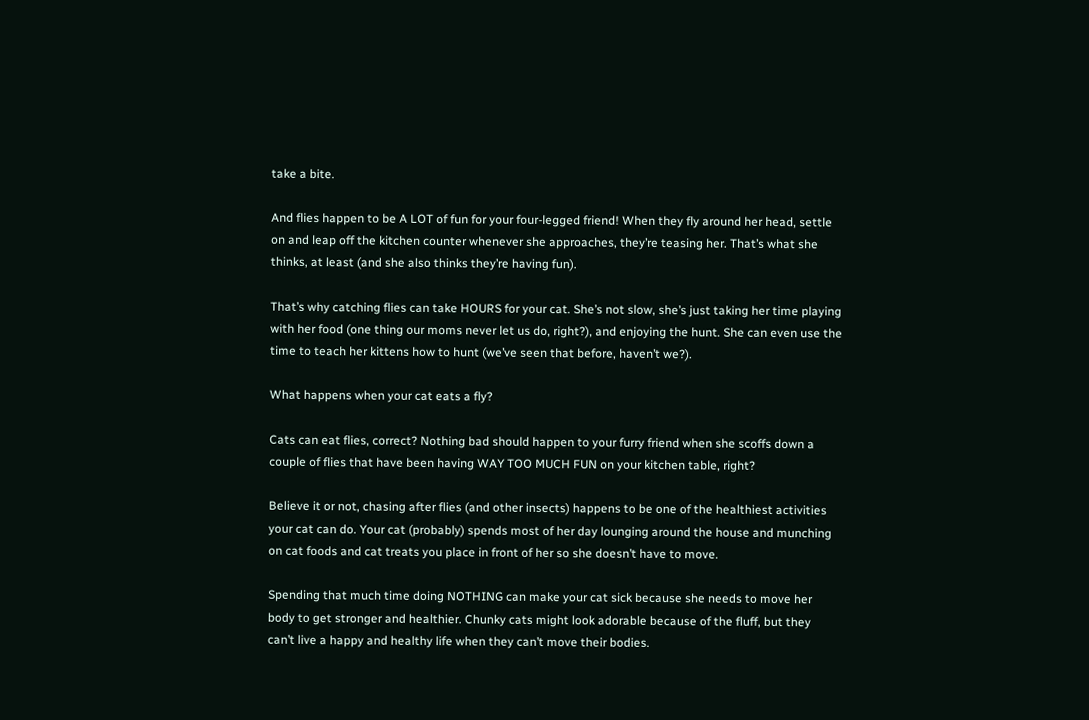take a bite.

And flies happen to be A LOT of fun for your four-legged friend! When they fly around her head, settle on and leap off the kitchen counter whenever she approaches, they’re teasing her. That’s what she thinks, at least (and she also thinks they’re having fun).

That’s why catching flies can take HOURS for your cat. She’s not slow, she’s just taking her time playing with her food (one thing our moms never let us do, right?), and enjoying the hunt. She can even use the time to teach her kittens how to hunt (we’ve seen that before, haven’t we?).

What happens when your cat eats a fly?

Cats can eat flies, correct? Nothing bad should happen to your furry friend when she scoffs down a couple of flies that have been having WAY TOO MUCH FUN on your kitchen table, right?

Believe it or not, chasing after flies (and other insects) happens to be one of the healthiest activities your cat can do. Your cat (probably) spends most of her day lounging around the house and munching on cat foods and cat treats you place in front of her so she doesn’t have to move.

Spending that much time doing NOTHING can make your cat sick because she needs to move her body to get stronger and healthier. Chunky cats might look adorable because of the fluff, but they can’t live a happy and healthy life when they can’t move their bodies.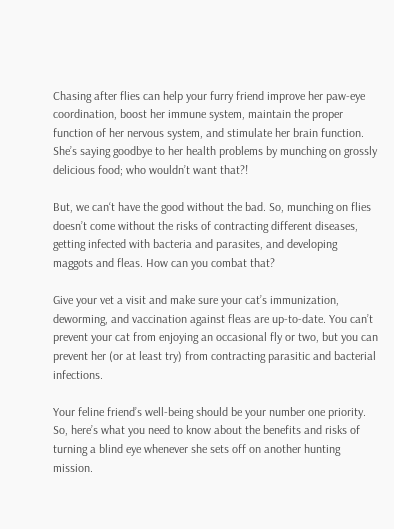Chasing after flies can help your furry friend improve her paw-eye coordination, boost her immune system, maintain the proper function of her nervous system, and stimulate her brain function. She’s saying goodbye to her health problems by munching on grossly delicious food; who wouldn’t want that?!

But, we can‘t have the good without the bad. So, munching on flies doesn’t come without the risks of contracting different diseases, getting infected with bacteria and parasites, and developing maggots and fleas. How can you combat that?

Give your vet a visit and make sure your cat’s immunization, deworming, and vaccination against fleas are up-to-date. You can’t prevent your cat from enjoying an occasional fly or two, but you can prevent her (or at least try) from contracting parasitic and bacterial infections.

Your feline friend’s well-being should be your number one priority. So, here’s what you need to know about the benefits and risks of turning a blind eye whenever she sets off on another hunting mission.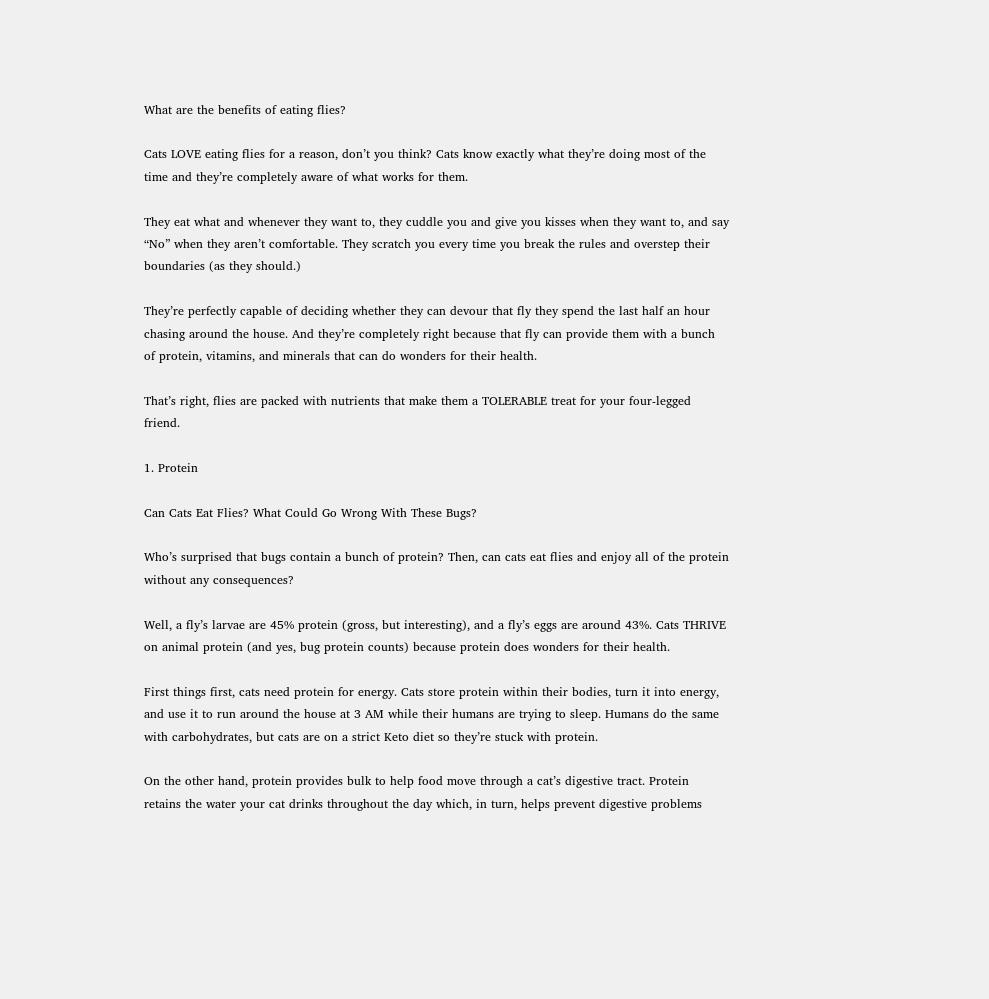What are the benefits of eating flies?

Cats LOVE eating flies for a reason, don’t you think? Cats know exactly what they’re doing most of the time and they’re completely aware of what works for them.

They eat what and whenever they want to, they cuddle you and give you kisses when they want to, and say “No” when they aren’t comfortable. They scratch you every time you break the rules and overstep their boundaries (as they should.)

They’re perfectly capable of deciding whether they can devour that fly they spend the last half an hour chasing around the house. And they’re completely right because that fly can provide them with a bunch of protein, vitamins, and minerals that can do wonders for their health.

That’s right, flies are packed with nutrients that make them a TOLERABLE treat for your four-legged friend.

1. Protein

Can Cats Eat Flies? What Could Go Wrong With These Bugs?

Who’s surprised that bugs contain a bunch of protein? Then, can cats eat flies and enjoy all of the protein without any consequences?

Well, a fly’s larvae are 45% protein (gross, but interesting), and a fly’s eggs are around 43%. Cats THRIVE on animal protein (and yes, bug protein counts) because protein does wonders for their health.

First things first, cats need protein for energy. Cats store protein within their bodies, turn it into energy, and use it to run around the house at 3 AM while their humans are trying to sleep. Humans do the same with carbohydrates, but cats are on a strict Keto diet so they’re stuck with protein.

On the other hand, protein provides bulk to help food move through a cat’s digestive tract. Protein retains the water your cat drinks throughout the day which, in turn, helps prevent digestive problems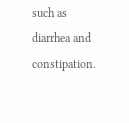such as diarrhea and constipation.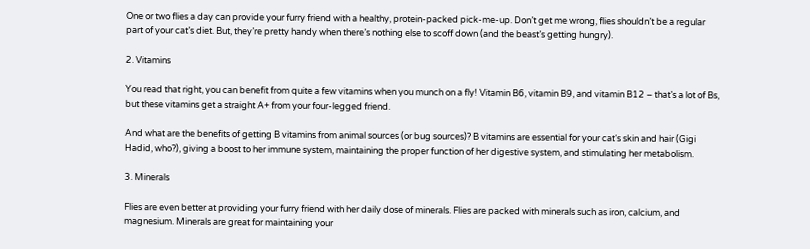One or two flies a day can provide your furry friend with a healthy, protein-packed pick-me-up. Don’t get me wrong, flies shouldn’t be a regular part of your cat’s diet. But, they’re pretty handy when there’s nothing else to scoff down (and the beast’s getting hungry).

2. Vitamins

You read that right, you can benefit from quite a few vitamins when you munch on a fly! Vitamin B6, vitamin B9, and vitamin B12 – that’s a lot of Bs, but these vitamins get a straight A+ from your four-legged friend.

And what are the benefits of getting B vitamins from animal sources (or bug sources)? B vitamins are essential for your cat‘s skin and hair (Gigi Hadid, who?), giving a boost to her immune system, maintaining the proper function of her digestive system, and stimulating her metabolism.

3. Minerals

Flies are even better at providing your furry friend with her daily dose of minerals. Flies are packed with minerals such as iron, calcium, and magnesium. Minerals are great for maintaining your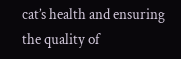cat’s health and ensuring the quality of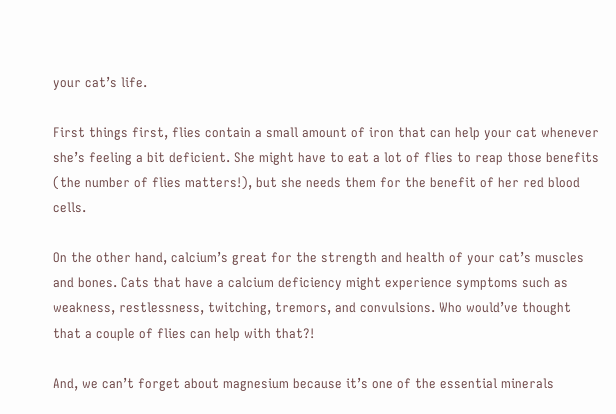your cat’s life.

First things first, flies contain a small amount of iron that can help your cat whenever she’s feeling a bit deficient. She might have to eat a lot of flies to reap those benefits (the number of flies matters!), but she needs them for the benefit of her red blood cells.

On the other hand, calcium’s great for the strength and health of your cat’s muscles and bones. Cats that have a calcium deficiency might experience symptoms such as weakness, restlessness, twitching, tremors, and convulsions. Who would’ve thought that a couple of flies can help with that?!

And, we can’t forget about magnesium because it’s one of the essential minerals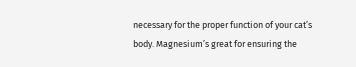necessary for the proper function of your cat’s body. Magnesium’s great for ensuring the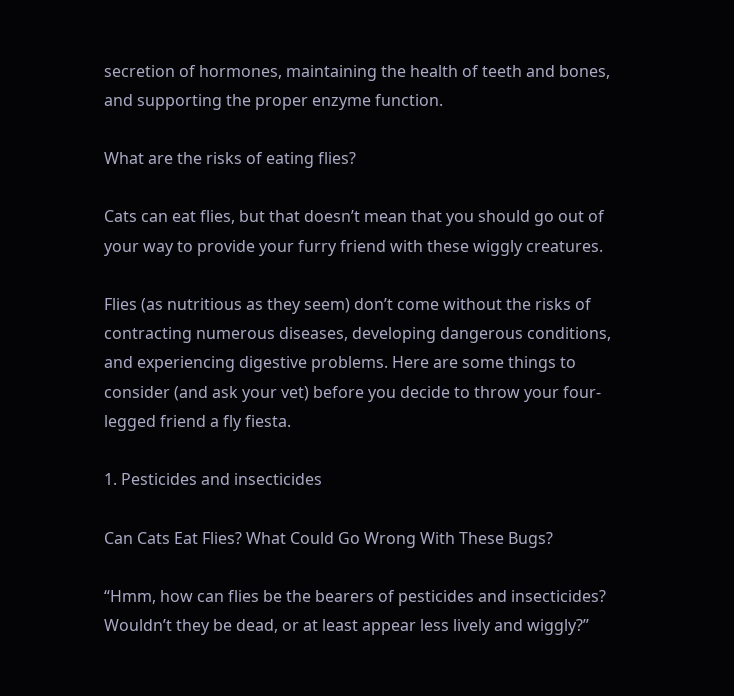secretion of hormones, maintaining the health of teeth and bones, and supporting the proper enzyme function.

What are the risks of eating flies?

Cats can eat flies, but that doesn’t mean that you should go out of your way to provide your furry friend with these wiggly creatures.

Flies (as nutritious as they seem) don’t come without the risks of contracting numerous diseases, developing dangerous conditions, and experiencing digestive problems. Here are some things to consider (and ask your vet) before you decide to throw your four-legged friend a fly fiesta.

1. Pesticides and insecticides

Can Cats Eat Flies? What Could Go Wrong With These Bugs?

“Hmm, how can flies be the bearers of pesticides and insecticides? Wouldn’t they be dead, or at least appear less lively and wiggly?”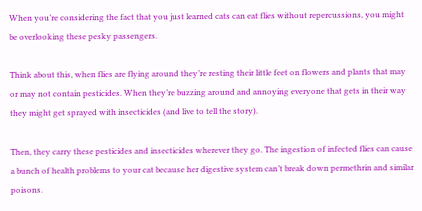When you’re considering the fact that you just learned cats can eat flies without repercussions, you might be overlooking these pesky passengers.

Think about this, when flies are flying around they’re resting their little feet on flowers and plants that may or may not contain pesticides. When they’re buzzing around and annoying everyone that gets in their way they might get sprayed with insecticides (and live to tell the story).

Then, they carry these pesticides and insecticides wherever they go. The ingestion of infected flies can cause a bunch of health problems to your cat because her digestive system can’t break down permethrin and similar poisons.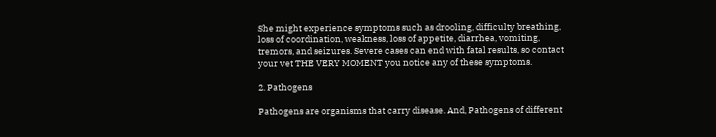She might experience symptoms such as drooling, difficulty breathing, loss of coordination, weakness, loss of appetite, diarrhea, vomiting, tremors, and seizures. Severe cases can end with fatal results, so contact your vet THE VERY MOMENT you notice any of these symptoms.

2. Pathogens

Pathogens are organisms that carry disease. And, Pathogens of different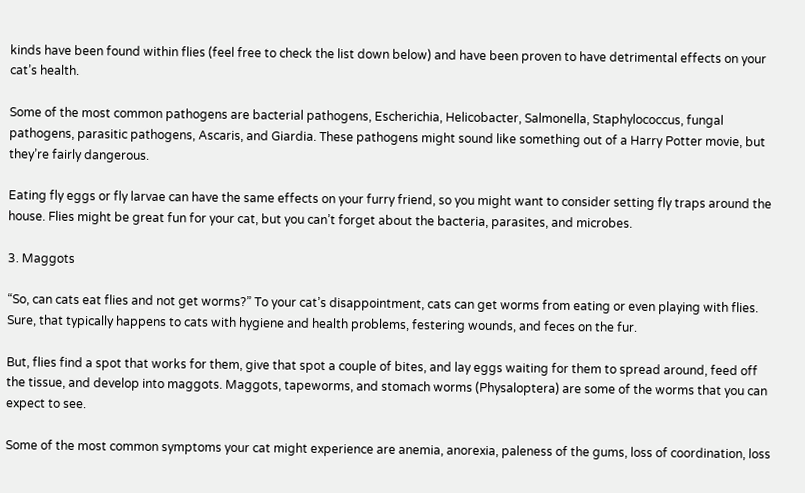kinds have been found within flies (feel free to check the list down below) and have been proven to have detrimental effects on your cat’s health.

Some of the most common pathogens are bacterial pathogens, Escherichia, Helicobacter, Salmonella, Staphylococcus, fungal pathogens, parasitic pathogens, Ascaris, and Giardia. These pathogens might sound like something out of a Harry Potter movie, but they’re fairly dangerous.

Eating fly eggs or fly larvae can have the same effects on your furry friend, so you might want to consider setting fly traps around the house. Flies might be great fun for your cat, but you can’t forget about the bacteria, parasites, and microbes.

3. Maggots

“So, can cats eat flies and not get worms?” To your cat’s disappointment, cats can get worms from eating or even playing with flies. Sure, that typically happens to cats with hygiene and health problems, festering wounds, and feces on the fur.

But, flies find a spot that works for them, give that spot a couple of bites, and lay eggs waiting for them to spread around, feed off the tissue, and develop into maggots. Maggots, tapeworms, and stomach worms (Physaloptera) are some of the worms that you can expect to see.

Some of the most common symptoms your cat might experience are anemia, anorexia, paleness of the gums, loss of coordination, loss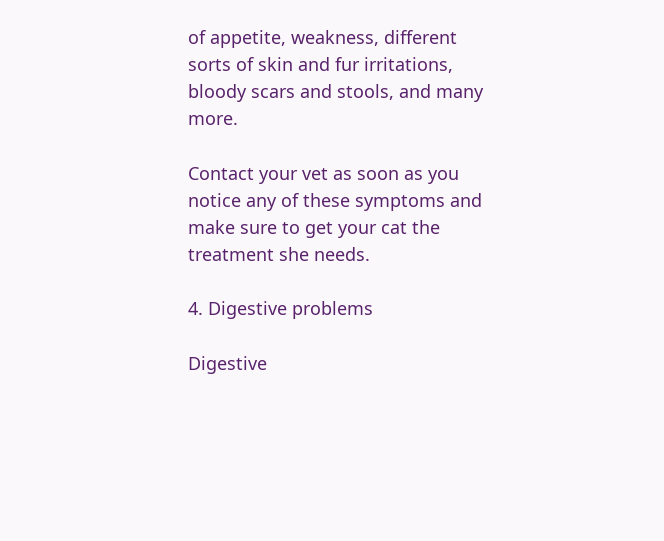of appetite, weakness, different sorts of skin and fur irritations, bloody scars and stools, and many more.

Contact your vet as soon as you notice any of these symptoms and make sure to get your cat the treatment she needs.

4. Digestive problems

Digestive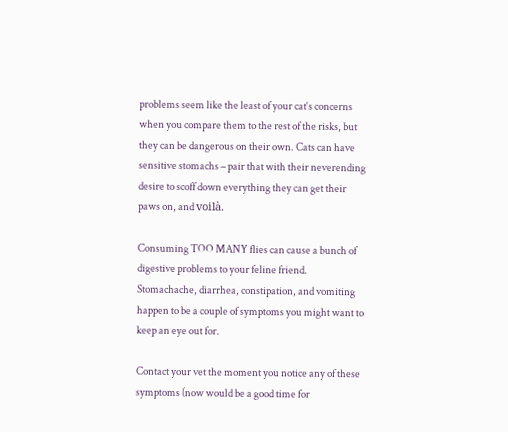problems seem like the least of your cat‘s concerns when you compare them to the rest of the risks, but they can be dangerous on their own. Cats can have sensitive stomachs – pair that with their neverending desire to scoff down everything they can get their paws on, and voilà.

Consuming TOO MANY flies can cause a bunch of digestive problems to your feline friend. Stomachache, diarrhea, constipation, and vomiting happen to be a couple of symptoms you might want to keep an eye out for.

Contact your vet the moment you notice any of these symptoms (now would be a good time for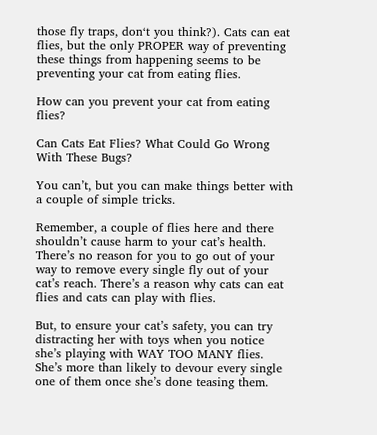those fly traps, don‘t you think?). Cats can eat flies, but the only PROPER way of preventing these things from happening seems to be preventing your cat from eating flies.

How can you prevent your cat from eating flies?

Can Cats Eat Flies? What Could Go Wrong With These Bugs?

You can’t, but you can make things better with a couple of simple tricks.

Remember, a couple of flies here and there shouldn’t cause harm to your cat’s health. There’s no reason for you to go out of your way to remove every single fly out of your cat’s reach. There’s a reason why cats can eat flies and cats can play with flies.

But, to ensure your cat’s safety, you can try distracting her with toys when you notice she’s playing with WAY TOO MANY flies. She’s more than likely to devour every single one of them once she’s done teasing them.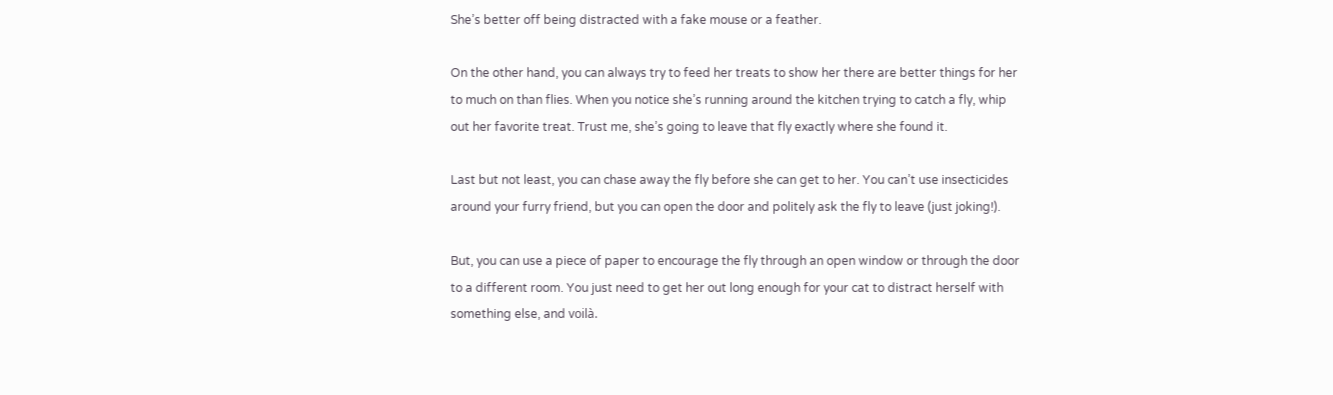She’s better off being distracted with a fake mouse or a feather.

On the other hand, you can always try to feed her treats to show her there are better things for her to much on than flies. When you notice she’s running around the kitchen trying to catch a fly, whip out her favorite treat. Trust me, she’s going to leave that fly exactly where she found it.

Last but not least, you can chase away the fly before she can get to her. You can’t use insecticides around your furry friend, but you can open the door and politely ask the fly to leave (just joking!).

But, you can use a piece of paper to encourage the fly through an open window or through the door to a different room. You just need to get her out long enough for your cat to distract herself with something else, and voilà.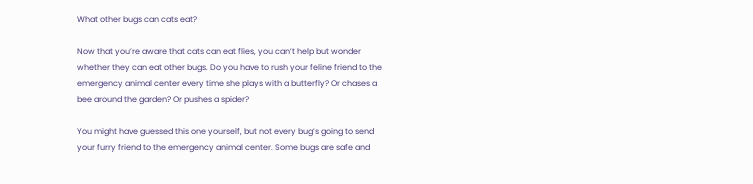What other bugs can cats eat?

Now that you’re aware that cats can eat flies, you can’t help but wonder whether they can eat other bugs. Do you have to rush your feline friend to the emergency animal center every time she plays with a butterfly? Or chases a bee around the garden? Or pushes a spider?

You might have guessed this one yourself, but not every bug’s going to send your furry friend to the emergency animal center. Some bugs are safe and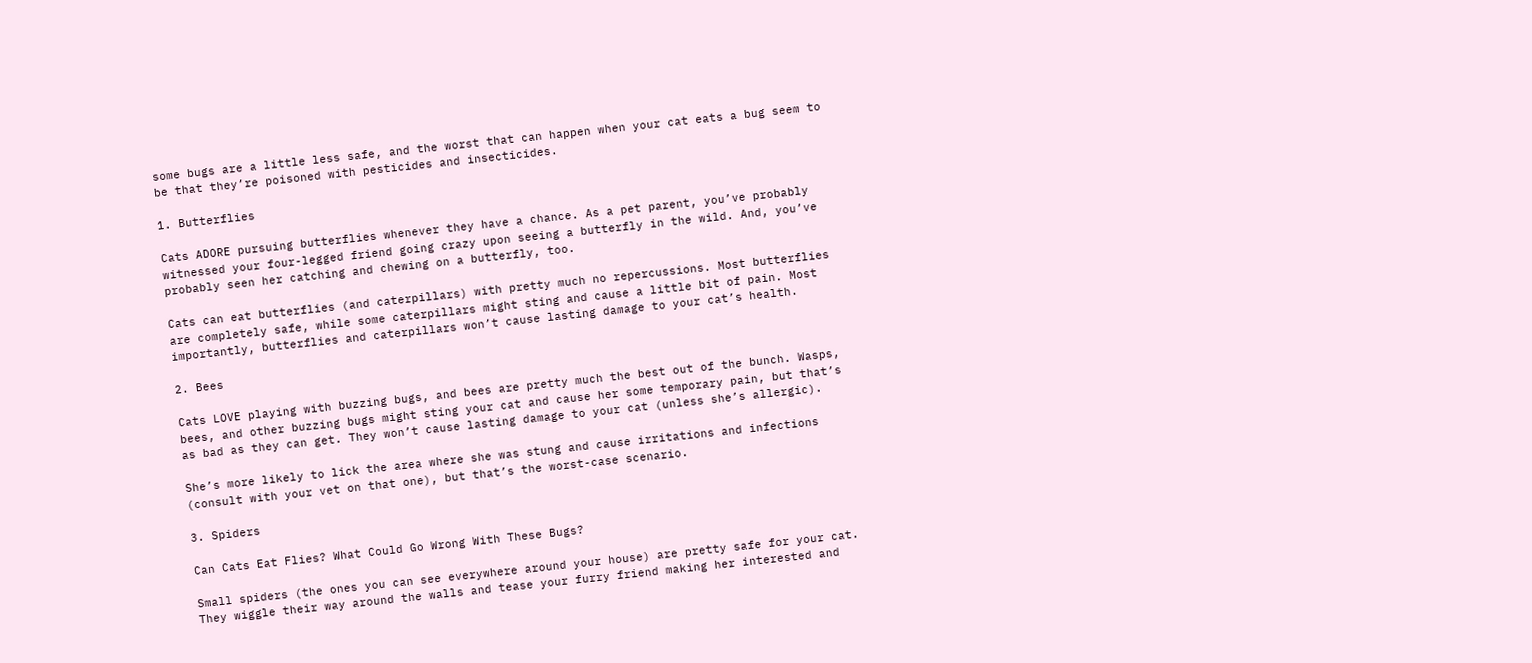some bugs are a little less safe, and the worst that can happen when your cat eats a bug seem to be that they’re poisoned with pesticides and insecticides.

1. Butterflies

Cats ADORE pursuing butterflies whenever they have a chance. As a pet parent, you’ve probably witnessed your four-legged friend going crazy upon seeing a butterfly in the wild. And, you’ve probably seen her catching and chewing on a butterfly, too.

Cats can eat butterflies (and caterpillars) with pretty much no repercussions. Most butterflies are completely safe, while some caterpillars might sting and cause a little bit of pain. Most importantly, butterflies and caterpillars won’t cause lasting damage to your cat’s health.

2. Bees

Cats LOVE playing with buzzing bugs, and bees are pretty much the best out of the bunch. Wasps, bees, and other buzzing bugs might sting your cat and cause her some temporary pain, but that’s as bad as they can get. They won’t cause lasting damage to your cat (unless she’s allergic).

She’s more likely to lick the area where she was stung and cause irritations and infections (consult with your vet on that one), but that’s the worst-case scenario.

3. Spiders

Can Cats Eat Flies? What Could Go Wrong With These Bugs?

Small spiders (the ones you can see everywhere around your house) are pretty safe for your cat. They wiggle their way around the walls and tease your furry friend making her interested and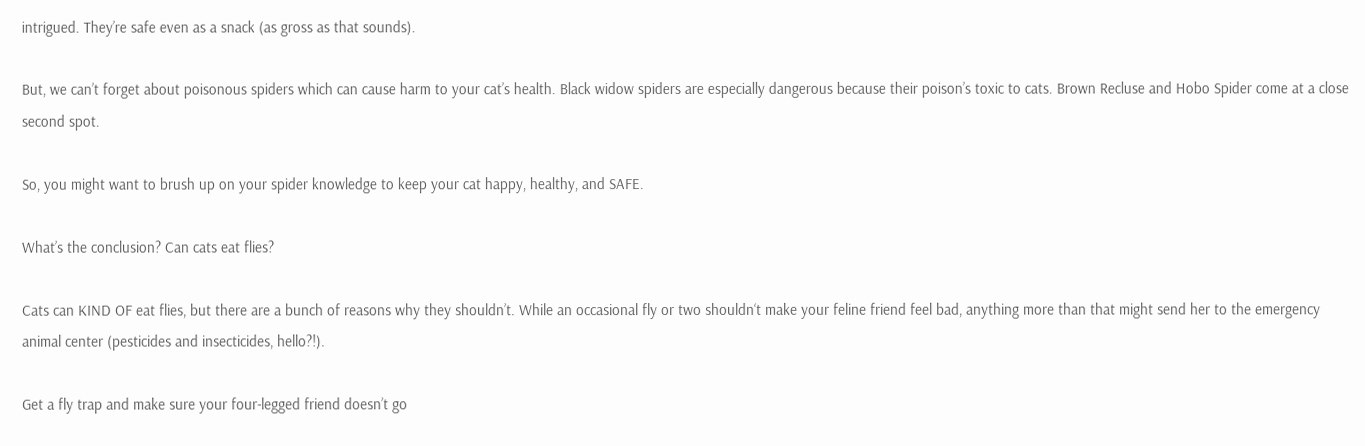intrigued. They’re safe even as a snack (as gross as that sounds).

But, we can’t forget about poisonous spiders which can cause harm to your cat’s health. Black widow spiders are especially dangerous because their poison’s toxic to cats. Brown Recluse and Hobo Spider come at a close second spot.

So, you might want to brush up on your spider knowledge to keep your cat happy, healthy, and SAFE.

What’s the conclusion? Can cats eat flies?

Cats can KIND OF eat flies, but there are a bunch of reasons why they shouldn’t. While an occasional fly or two shouldn‘t make your feline friend feel bad, anything more than that might send her to the emergency animal center (pesticides and insecticides, hello?!).

Get a fly trap and make sure your four-legged friend doesn’t go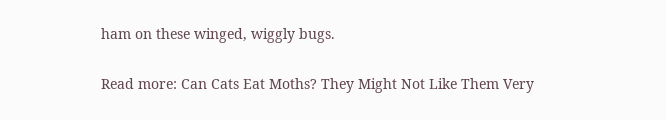ham on these winged, wiggly bugs.

Read more: Can Cats Eat Moths? They Might Not Like Them Very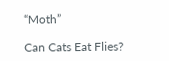“Moth”

Can Cats Eat Flies?